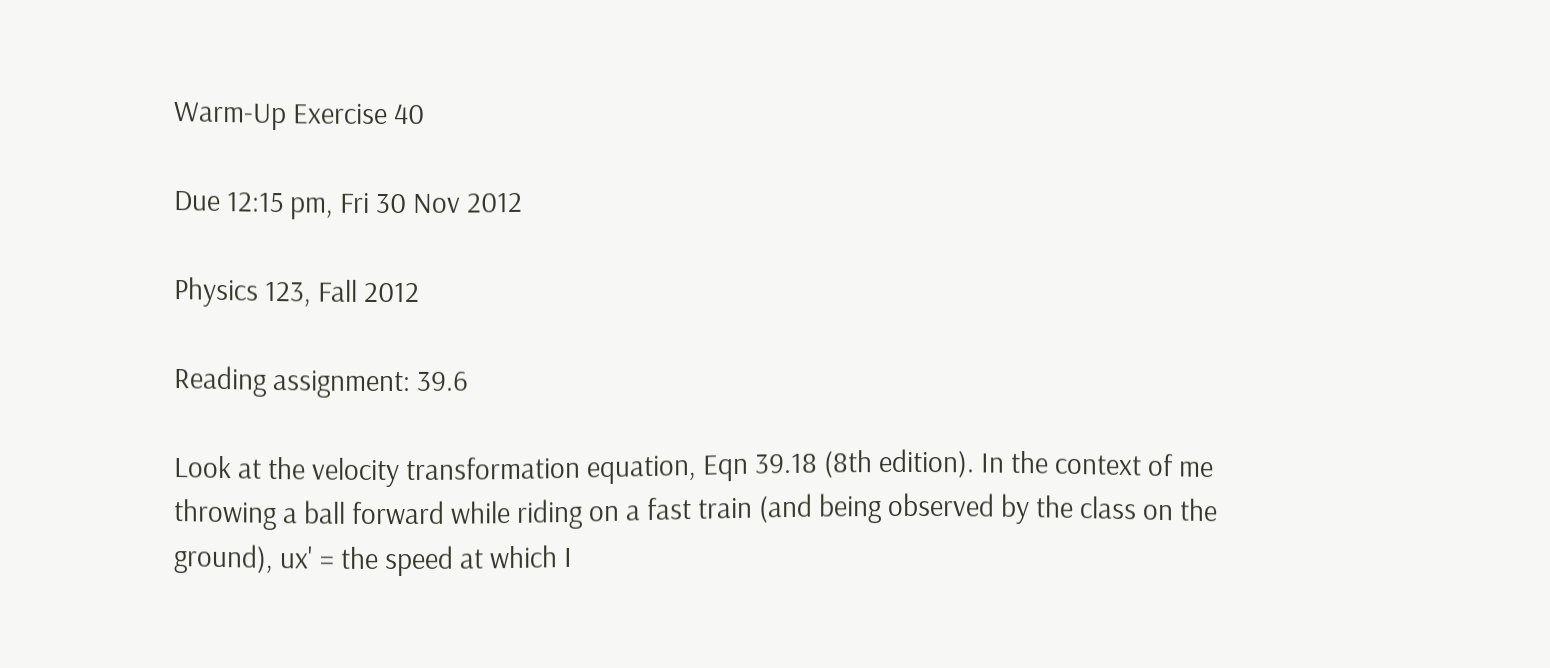Warm-Up Exercise 40

Due 12:15 pm, Fri 30 Nov 2012

Physics 123, Fall 2012

Reading assignment: 39.6

Look at the velocity transformation equation, Eqn 39.18 (8th edition). In the context of me throwing a ball forward while riding on a fast train (and being observed by the class on the ground), ux' = the speed at which I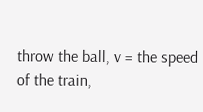throw the ball, v = the speed of the train,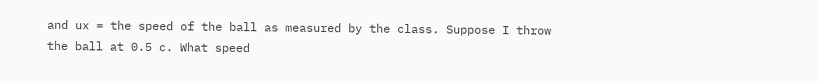and ux = the speed of the ball as measured by the class. Suppose I throw the ball at 0.5 c. What speed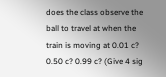does the class observe the ball to travel at when the train is moving at 0.01 c? 0.50 c? 0.99 c? (Give 4 sig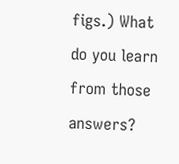figs.) What do you learn from those answers?